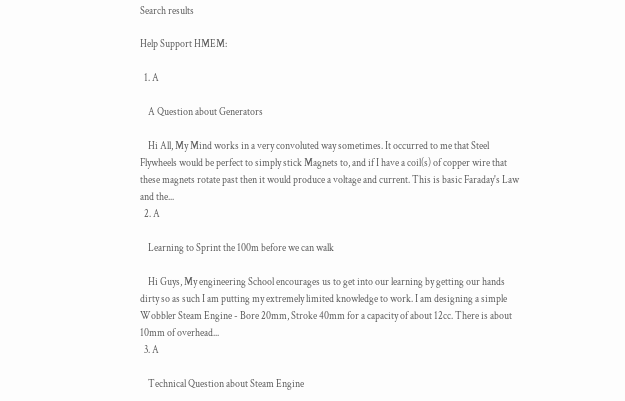Search results

Help Support HMEM:

  1. A

    A Question about Generators

    Hi All, My Mind works in a very convoluted way sometimes. It occurred to me that Steel Flywheels would be perfect to simply stick Magnets to, and if I have a coil(s) of copper wire that these magnets rotate past then it would produce a voltage and current. This is basic Faraday's Law and the...
  2. A

    Learning to Sprint the 100m before we can walk

    Hi Guys, My engineering School encourages us to get into our learning by getting our hands dirty so as such I am putting my extremely limited knowledge to work. I am designing a simple Wobbler Steam Engine - Bore 20mm, Stroke 40mm for a capacity of about 12cc. There is about 10mm of overhead...
  3. A

    Technical Question about Steam Engine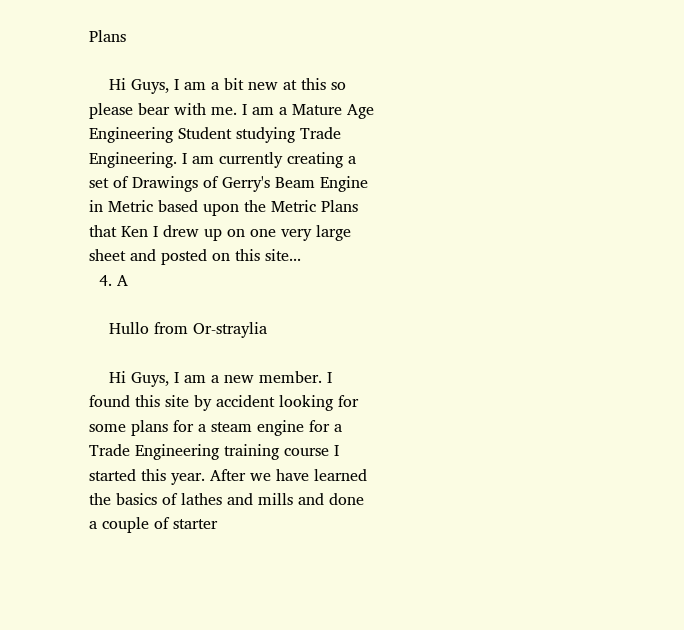Plans

    Hi Guys, I am a bit new at this so please bear with me. I am a Mature Age Engineering Student studying Trade Engineering. I am currently creating a set of Drawings of Gerry's Beam Engine in Metric based upon the Metric Plans that Ken I drew up on one very large sheet and posted on this site...
  4. A

    Hullo from Or-straylia

    Hi Guys, I am a new member. I found this site by accident looking for some plans for a steam engine for a Trade Engineering training course I started this year. After we have learned the basics of lathes and mills and done a couple of starter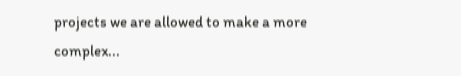projects we are allowed to make a more complex...